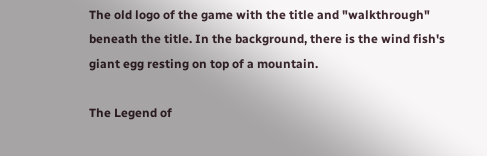The old logo of the game with the title and "walkthrough" beneath the title. In the background, there is the wind fish's giant egg resting on top of a mountain.

The Legend of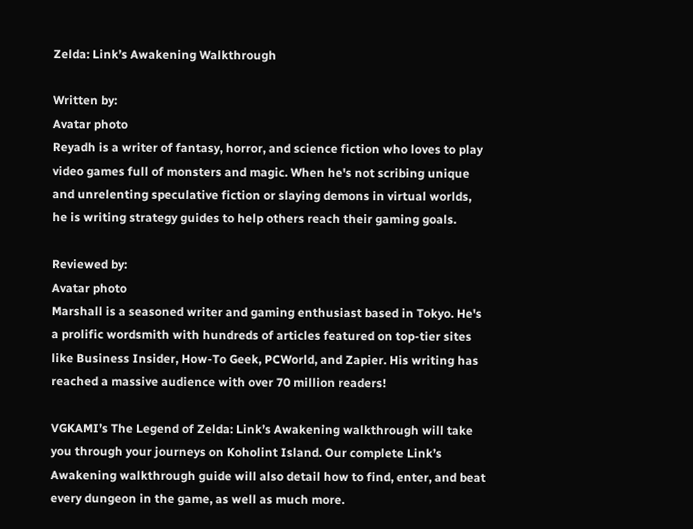Zelda: Link’s Awakening Walkthrough

Written by:
Avatar photo
Reyadh is a writer of fantasy, horror, and science fiction who loves to play video games full of monsters and magic. When he's not scribing unique and unrelenting speculative fiction or slaying demons in virtual worlds, he is writing strategy guides to help others reach their gaming goals.

Reviewed by:
Avatar photo
Marshall is a seasoned writer and gaming enthusiast based in Tokyo. He's a prolific wordsmith with hundreds of articles featured on top-tier sites like Business Insider, How-To Geek, PCWorld, and Zapier. His writing has reached a massive audience with over 70 million readers!

VGKAMI’s The Legend of Zelda: Link’s Awakening walkthrough will take you through your journeys on Koholint Island. Our complete Link’s Awakening walkthrough guide will also detail how to find, enter, and beat every dungeon in the game, as well as much more.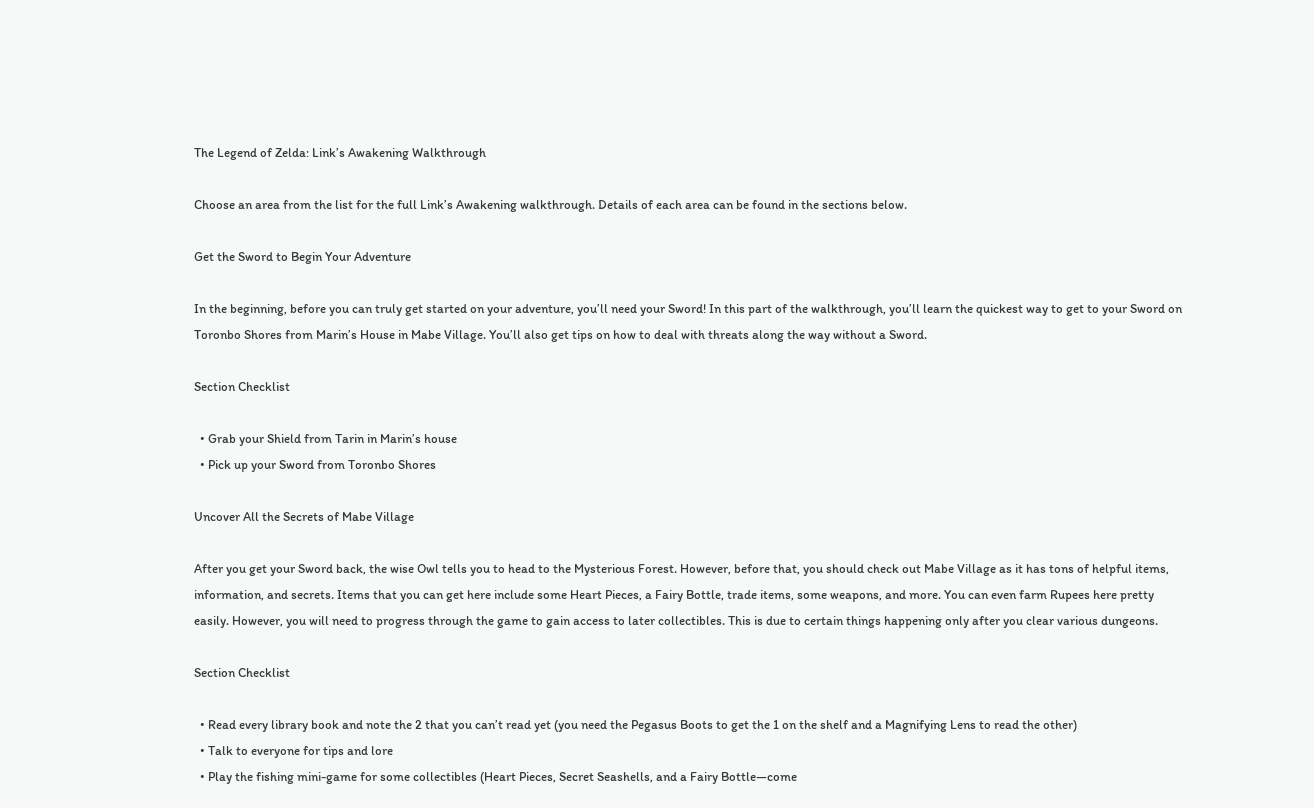The Legend of Zelda: Link’s Awakening Walkthrough

Choose an area from the list for the full Link’s Awakening walkthrough. Details of each area can be found in the sections below.

Get the Sword to Begin Your Adventure

In the beginning, before you can truly get started on your adventure, you’ll need your Sword! In this part of the walkthrough, you’ll learn the quickest way to get to your Sword on Toronbo Shores from Marin’s House in Mabe Village. You’ll also get tips on how to deal with threats along the way without a Sword.

Section Checklist

  • Grab your Shield from Tarin in Marin’s house
  • Pick up your Sword from Toronbo Shores

Uncover All the Secrets of Mabe Village

After you get your Sword back, the wise Owl tells you to head to the Mysterious Forest. However, before that, you should check out Mabe Village as it has tons of helpful items, information, and secrets. Items that you can get here include some Heart Pieces, a Fairy Bottle, trade items, some weapons, and more. You can even farm Rupees here pretty easily. However, you will need to progress through the game to gain access to later collectibles. This is due to certain things happening only after you clear various dungeons.

Section Checklist

  • Read every library book and note the 2 that you can’t read yet (you need the Pegasus Boots to get the 1 on the shelf and a Magnifying Lens to read the other)
  • Talk to everyone for tips and lore
  • Play the fishing mini-game for some collectibles (Heart Pieces, Secret Seashells, and a Fairy Bottle—come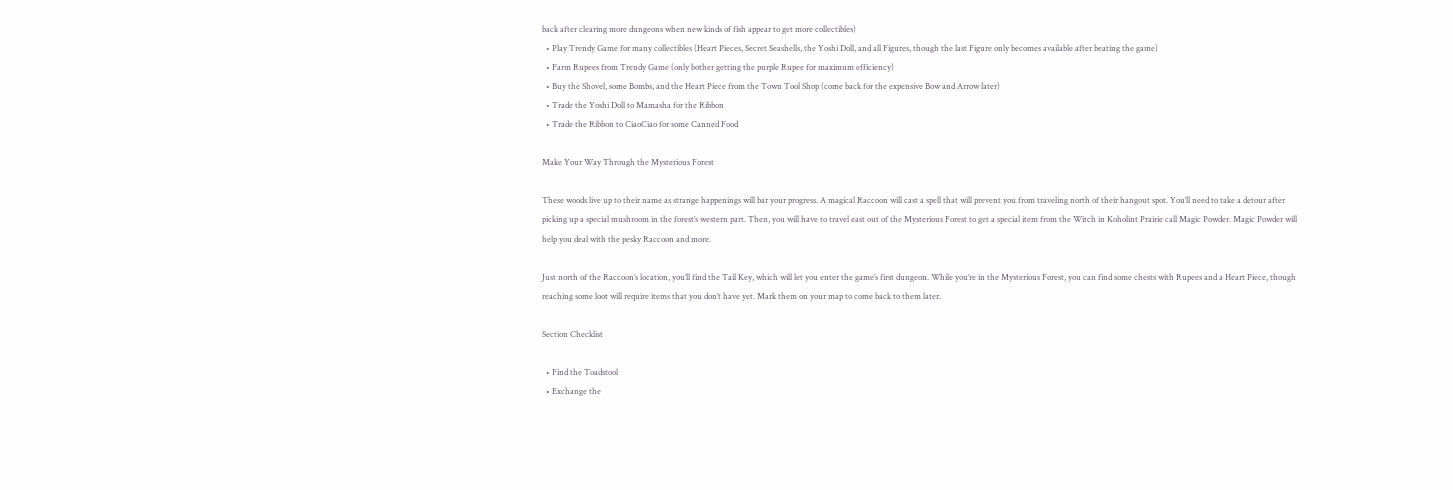back after clearing more dungeons when new kinds of fish appear to get more collectibles)
  • Play Trendy Game for many collectibles (Heart Pieces, Secret Seashells, the Yoshi Doll, and all Figures, though the last Figure only becomes available after beating the game)
  • Farm Rupees from Trendy Game (only bother getting the purple Rupee for maximum efficiency)
  • Buy the Shovel, some Bombs, and the Heart Piece from the Town Tool Shop (come back for the expensive Bow and Arrow later)
  • Trade the Yoshi Doll to Mamasha for the Ribbon
  • Trade the Ribbon to CiaoCiao for some Canned Food

Make Your Way Through the Mysterious Forest

These woods live up to their name as strange happenings will bar your progress. A magical Raccoon will cast a spell that will prevent you from traveling north of their hangout spot. You’ll need to take a detour after picking up a special mushroom in the forest’s western part. Then, you will have to travel east out of the Mysterious Forest to get a special item from the Witch in Koholint Prairie call Magic Powder. Magic Powder will help you deal with the pesky Raccoon and more.

Just north of the Raccoon’s location, you’ll find the Tail Key, which will let you enter the game’s first dungeon. While you’re in the Mysterious Forest, you can find some chests with Rupees and a Heart Piece, though reaching some loot will require items that you don’t have yet. Mark them on your map to come back to them later.

Section Checklist

  • Find the Toadstool
  • Exchange the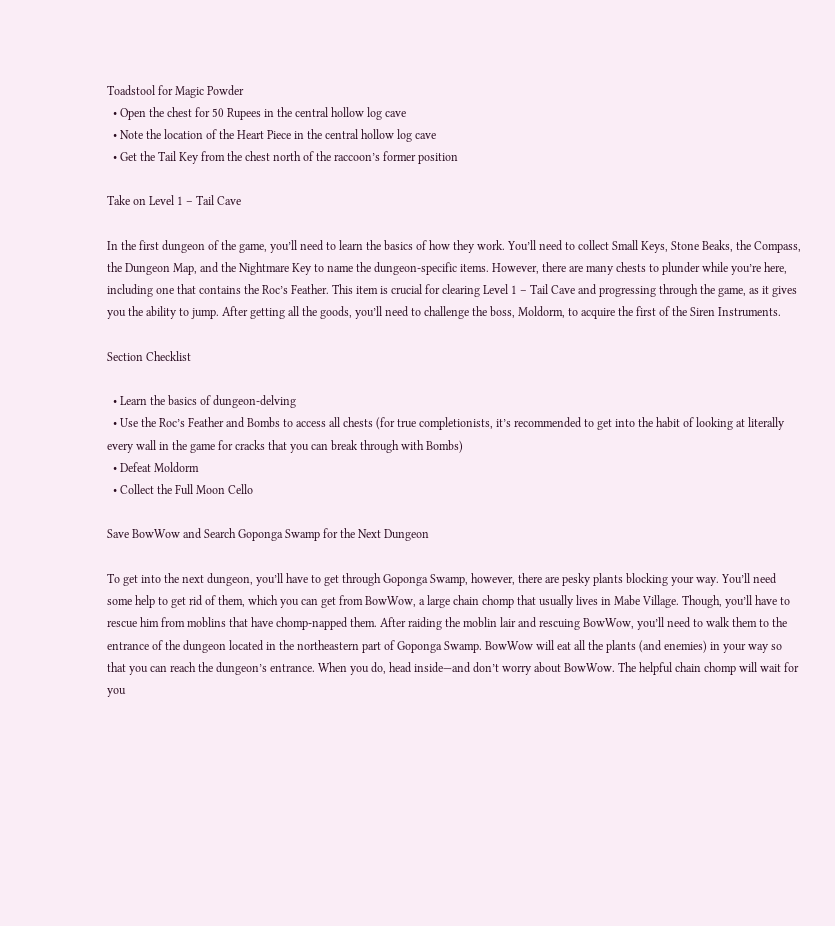Toadstool for Magic Powder
  • Open the chest for 50 Rupees in the central hollow log cave
  • Note the location of the Heart Piece in the central hollow log cave
  • Get the Tail Key from the chest north of the raccoon’s former position

Take on Level 1 – Tail Cave

In the first dungeon of the game, you’ll need to learn the basics of how they work. You’ll need to collect Small Keys, Stone Beaks, the Compass, the Dungeon Map, and the Nightmare Key to name the dungeon-specific items. However, there are many chests to plunder while you’re here, including one that contains the Roc’s Feather. This item is crucial for clearing Level 1 – Tail Cave and progressing through the game, as it gives you the ability to jump. After getting all the goods, you’ll need to challenge the boss, Moldorm, to acquire the first of the Siren Instruments.

Section Checklist

  • Learn the basics of dungeon-delving
  • Use the Roc’s Feather and Bombs to access all chests (for true completionists, it’s recommended to get into the habit of looking at literally every wall in the game for cracks that you can break through with Bombs)
  • Defeat Moldorm
  • Collect the Full Moon Cello

Save BowWow and Search Goponga Swamp for the Next Dungeon

To get into the next dungeon, you’ll have to get through Goponga Swamp, however, there are pesky plants blocking your way. You’ll need some help to get rid of them, which you can get from BowWow, a large chain chomp that usually lives in Mabe Village. Though, you’ll have to rescue him from moblins that have chomp-napped them. After raiding the moblin lair and rescuing BowWow, you’ll need to walk them to the entrance of the dungeon located in the northeastern part of Goponga Swamp. BowWow will eat all the plants (and enemies) in your way so that you can reach the dungeon’s entrance. When you do, head inside—and don’t worry about BowWow. The helpful chain chomp will wait for you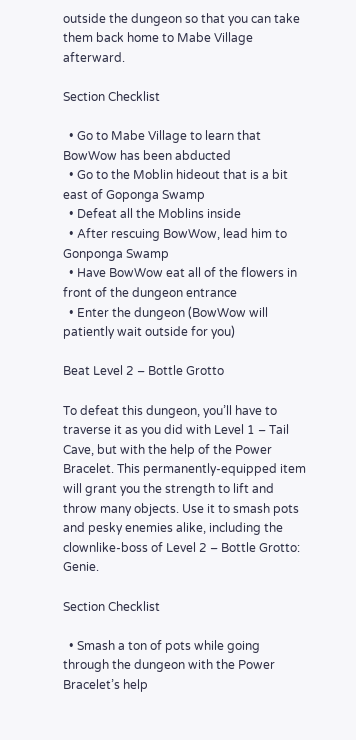outside the dungeon so that you can take them back home to Mabe Village afterward.

Section Checklist

  • Go to Mabe Village to learn that BowWow has been abducted
  • Go to the Moblin hideout that is a bit east of Goponga Swamp
  • Defeat all the Moblins inside
  • After rescuing BowWow, lead him to Gonponga Swamp
  • Have BowWow eat all of the flowers in front of the dungeon entrance
  • Enter the dungeon (BowWow will patiently wait outside for you)

Beat Level 2 – Bottle Grotto

To defeat this dungeon, you’ll have to traverse it as you did with Level 1 – Tail Cave, but with the help of the Power Bracelet. This permanently-equipped item will grant you the strength to lift and throw many objects. Use it to smash pots and pesky enemies alike, including the clownlike-boss of Level 2 – Bottle Grotto: Genie.

Section Checklist

  • Smash a ton of pots while going through the dungeon with the Power Bracelet’s help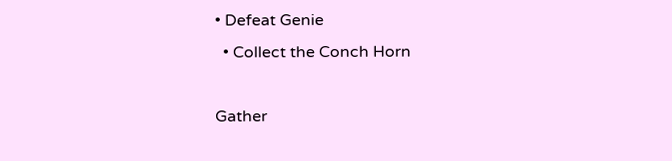• Defeat Genie
  • Collect the Conch Horn

Gather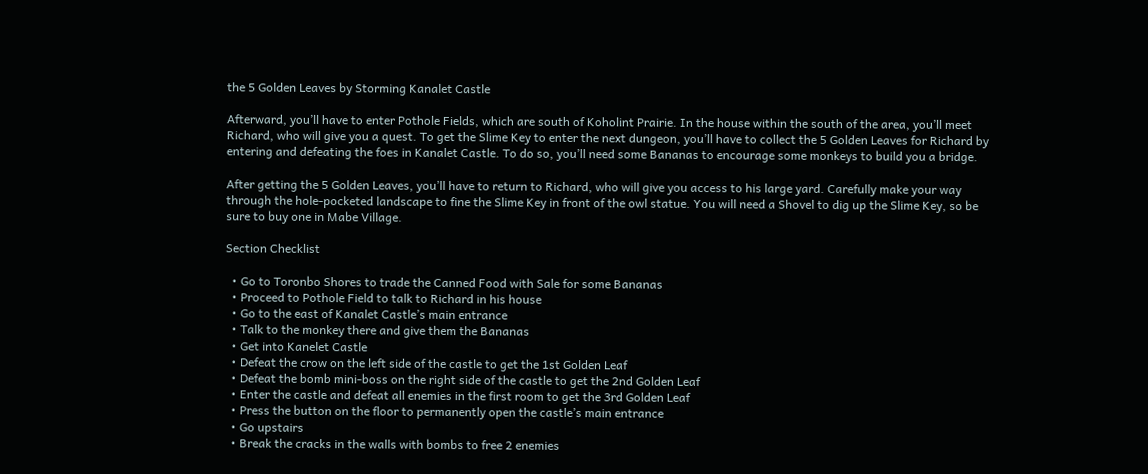the 5 Golden Leaves by Storming Kanalet Castle

Afterward, you’ll have to enter Pothole Fields, which are south of Koholint Prairie. In the house within the south of the area, you’ll meet Richard, who will give you a quest. To get the Slime Key to enter the next dungeon, you’ll have to collect the 5 Golden Leaves for Richard by entering and defeating the foes in Kanalet Castle. To do so, you’ll need some Bananas to encourage some monkeys to build you a bridge.

After getting the 5 Golden Leaves, you’ll have to return to Richard, who will give you access to his large yard. Carefully make your way through the hole-pocketed landscape to fine the Slime Key in front of the owl statue. You will need a Shovel to dig up the Slime Key, so be sure to buy one in Mabe Village.

Section Checklist

  • Go to Toronbo Shores to trade the Canned Food with Sale for some Bananas
  • Proceed to Pothole Field to talk to Richard in his house
  • Go to the east of Kanalet Castle’s main entrance
  • Talk to the monkey there and give them the Bananas
  • Get into Kanelet Castle
  • Defeat the crow on the left side of the castle to get the 1st Golden Leaf
  • Defeat the bomb mini-boss on the right side of the castle to get the 2nd Golden Leaf
  • Enter the castle and defeat all enemies in the first room to get the 3rd Golden Leaf
  • Press the button on the floor to permanently open the castle’s main entrance
  • Go upstairs
  • Break the cracks in the walls with bombs to free 2 enemies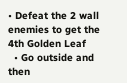• Defeat the 2 wall enemies to get the 4th Golden Leaf
  • Go outside and then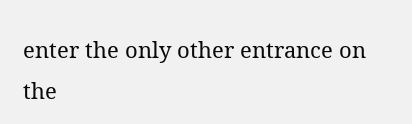enter the only other entrance on the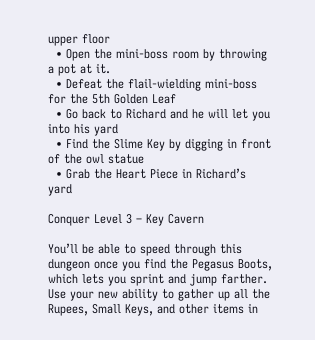upper floor
  • Open the mini-boss room by throwing a pot at it.
  • Defeat the flail-wielding mini-boss for the 5th Golden Leaf
  • Go back to Richard and he will let you into his yard
  • Find the Slime Key by digging in front of the owl statue
  • Grab the Heart Piece in Richard’s yard

Conquer Level 3 – Key Cavern

You’ll be able to speed through this dungeon once you find the Pegasus Boots, which lets you sprint and jump farther. Use your new ability to gather up all the Rupees, Small Keys, and other items in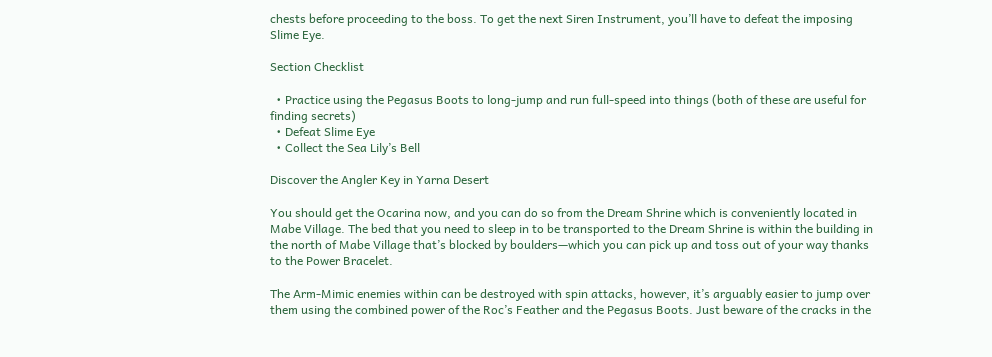chests before proceeding to the boss. To get the next Siren Instrument, you’ll have to defeat the imposing Slime Eye.

Section Checklist

  • Practice using the Pegasus Boots to long-jump and run full-speed into things (both of these are useful for finding secrets)
  • Defeat Slime Eye
  • Collect the Sea Lily’s Bell

Discover the Angler Key in Yarna Desert

You should get the Ocarina now, and you can do so from the Dream Shrine which is conveniently located in Mabe Village. The bed that you need to sleep in to be transported to the Dream Shrine is within the building in the north of Mabe Village that’s blocked by boulders—which you can pick up and toss out of your way thanks to the Power Bracelet.

The Arm-Mimic enemies within can be destroyed with spin attacks, however, it’s arguably easier to jump over them using the combined power of the Roc’s Feather and the Pegasus Boots. Just beware of the cracks in the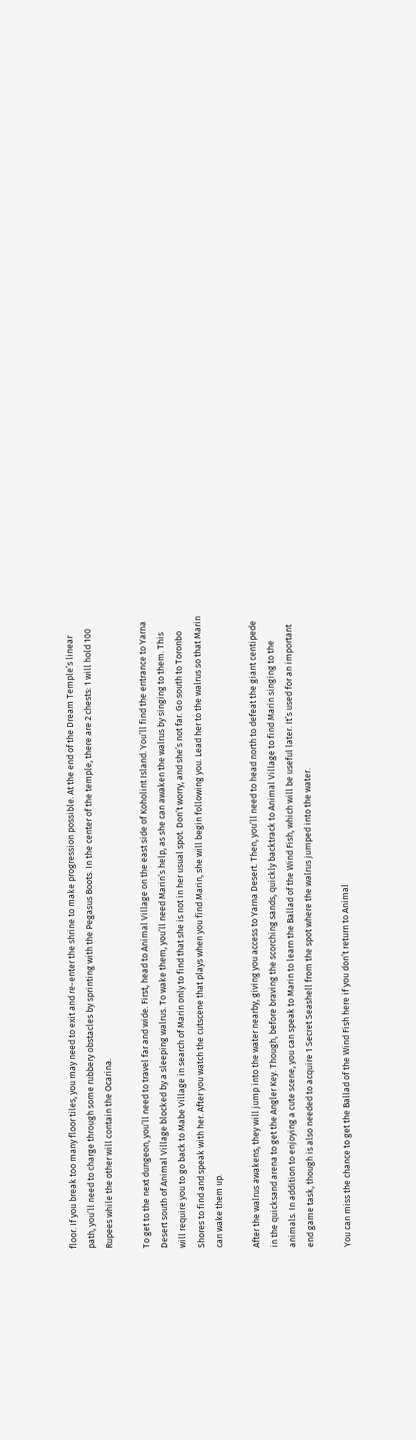floor. If you break too many floor tiles, you may need to exit and re-enter the shrine to make progression possible. At the end of the Dream Temple’s linear path, you’ll need to charge through some rubbery obstacles by sprinting with the Pegasus Boots. In the center of the temple, there are 2 chests: 1 will hold 100 Rupees while the other will contain the Ocarina.

To get to the next dungeon, you’ll need to travel far and wide. First, head to Animal Village on the east side of Koholint Island. You’ll find the entrance to Yarna Desert south of Animal Village blocked by a sleeping walrus. To wake them, you’ll need Marin’s help, as she can awaken the walrus by singing to them. This will require you to go back to Mabe Village in search of Marin only to find that she is not in her usual spot. Don’t worry, and she’s not far. Go south to Toronbo Shores to find and speak with her. After you watch the cutscene that plays when you find Marin, she will begin following you. Lead her to the walrus so that Marin can wake them up.

After the walrus awakens, they will jump into the water nearby, giving you access to Yarna Desert. Then, you’ll need to head north to defeat the giant centipede in the quicksand arena to get the Angler Key. Though, before braving the scorching sands, quickly backtrack to Animal Village to find Marin singing to the animals. In addition to enjoying a cute scene, you can speak to Marin to learn the Ballad of the Wind Fish, which will be useful later. It’s used for an important end game task, though is also needed to acquire 1 Secret Seashell from the spot where the walrus jumped into the water.

You can miss the chance to get the Ballad of the Wind Fish here if you don’t return to Animal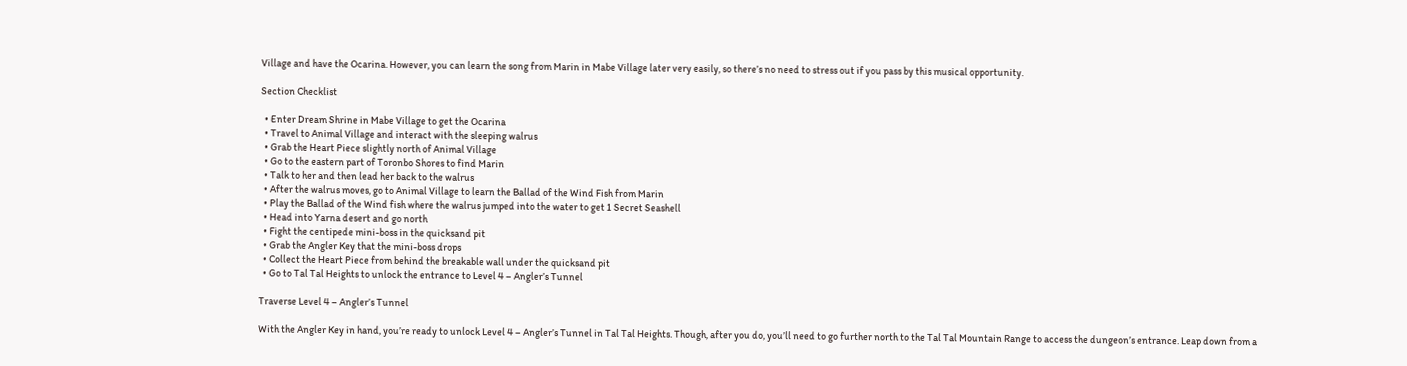Village and have the Ocarina. However, you can learn the song from Marin in Mabe Village later very easily, so there’s no need to stress out if you pass by this musical opportunity.

Section Checklist

  • Enter Dream Shrine in Mabe Village to get the Ocarina
  • Travel to Animal Village and interact with the sleeping walrus
  • Grab the Heart Piece slightly north of Animal Village
  • Go to the eastern part of Toronbo Shores to find Marin
  • Talk to her and then lead her back to the walrus
  • After the walrus moves, go to Animal Village to learn the Ballad of the Wind Fish from Marin
  • Play the Ballad of the Wind fish where the walrus jumped into the water to get 1 Secret Seashell
  • Head into Yarna desert and go north
  • Fight the centipede mini-boss in the quicksand pit
  • Grab the Angler Key that the mini-boss drops
  • Collect the Heart Piece from behind the breakable wall under the quicksand pit
  • Go to Tal Tal Heights to unlock the entrance to Level 4 – Angler’s Tunnel

Traverse Level 4 – Angler’s Tunnel

With the Angler Key in hand, you’re ready to unlock Level 4 – Angler’s Tunnel in Tal Tal Heights. Though, after you do, you’ll need to go further north to the Tal Tal Mountain Range to access the dungeon’s entrance. Leap down from a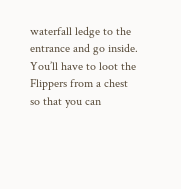waterfall ledge to the entrance and go inside. You’ll have to loot the Flippers from a chest so that you can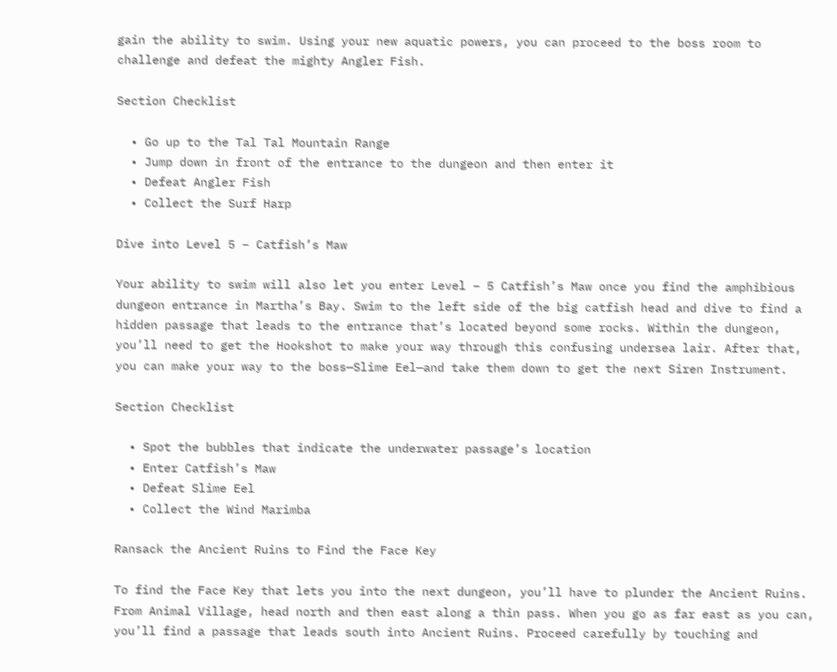gain the ability to swim. Using your new aquatic powers, you can proceed to the boss room to challenge and defeat the mighty Angler Fish.

Section Checklist

  • Go up to the Tal Tal Mountain Range
  • Jump down in front of the entrance to the dungeon and then enter it
  • Defeat Angler Fish
  • Collect the Surf Harp

Dive into Level 5 – Catfish’s Maw

Your ability to swim will also let you enter Level – 5 Catfish’s Maw once you find the amphibious dungeon entrance in Martha’s Bay. Swim to the left side of the big catfish head and dive to find a hidden passage that leads to the entrance that’s located beyond some rocks. Within the dungeon, you’ll need to get the Hookshot to make your way through this confusing undersea lair. After that, you can make your way to the boss—Slime Eel—and take them down to get the next Siren Instrument.

Section Checklist

  • Spot the bubbles that indicate the underwater passage’s location
  • Enter Catfish’s Maw
  • Defeat Slime Eel
  • Collect the Wind Marimba

Ransack the Ancient Ruins to Find the Face Key

To find the Face Key that lets you into the next dungeon, you’ll have to plunder the Ancient Ruins. From Animal Village, head north and then east along a thin pass. When you go as far east as you can, you’ll find a passage that leads south into Ancient Ruins. Proceed carefully by touching and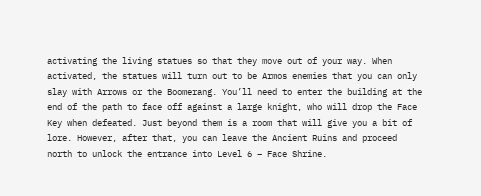activating the living statues so that they move out of your way. When activated, the statues will turn out to be Armos enemies that you can only slay with Arrows or the Boomerang. You’ll need to enter the building at the end of the path to face off against a large knight, who will drop the Face Key when defeated. Just beyond them is a room that will give you a bit of lore. However, after that, you can leave the Ancient Ruins and proceed north to unlock the entrance into Level 6 – Face Shrine.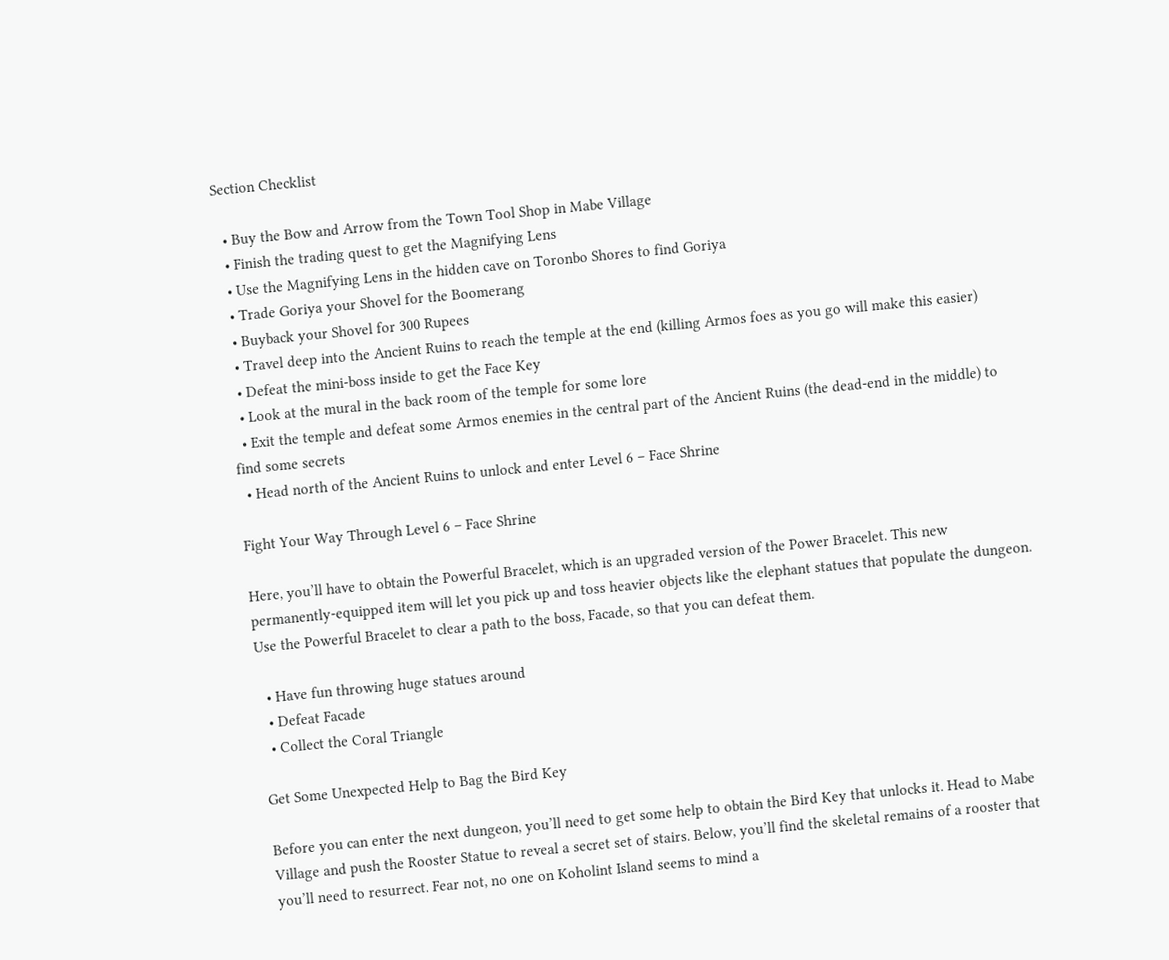Section Checklist

  • Buy the Bow and Arrow from the Town Tool Shop in Mabe Village
  • Finish the trading quest to get the Magnifying Lens
  • Use the Magnifying Lens in the hidden cave on Toronbo Shores to find Goriya
  • Trade Goriya your Shovel for the Boomerang
  • Buyback your Shovel for 300 Rupees
  • Travel deep into the Ancient Ruins to reach the temple at the end (killing Armos foes as you go will make this easier)
  • Defeat the mini-boss inside to get the Face Key
  • Look at the mural in the back room of the temple for some lore
  • Exit the temple and defeat some Armos enemies in the central part of the Ancient Ruins (the dead-end in the middle) to find some secrets
  • Head north of the Ancient Ruins to unlock and enter Level 6 – Face Shrine

Fight Your Way Through Level 6 – Face Shrine

Here, you’ll have to obtain the Powerful Bracelet, which is an upgraded version of the Power Bracelet. This new permanently-equipped item will let you pick up and toss heavier objects like the elephant statues that populate the dungeon. Use the Powerful Bracelet to clear a path to the boss, Facade, so that you can defeat them.

  • Have fun throwing huge statues around
  • Defeat Facade
  • Collect the Coral Triangle

Get Some Unexpected Help to Bag the Bird Key

Before you can enter the next dungeon, you’ll need to get some help to obtain the Bird Key that unlocks it. Head to Mabe Village and push the Rooster Statue to reveal a secret set of stairs. Below, you’ll find the skeletal remains of a rooster that you’ll need to resurrect. Fear not, no one on Koholint Island seems to mind a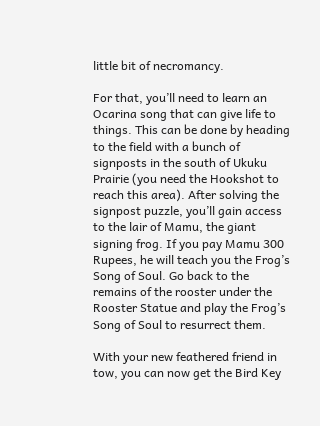little bit of necromancy.

For that, you’ll need to learn an Ocarina song that can give life to things. This can be done by heading to the field with a bunch of signposts in the south of Ukuku Prairie (you need the Hookshot to reach this area). After solving the signpost puzzle, you’ll gain access to the lair of Mamu, the giant signing frog. If you pay Mamu 300 Rupees, he will teach you the Frog’s Song of Soul. Go back to the remains of the rooster under the Rooster Statue and play the Frog’s Song of Soul to resurrect them.

With your new feathered friend in tow, you can now get the Bird Key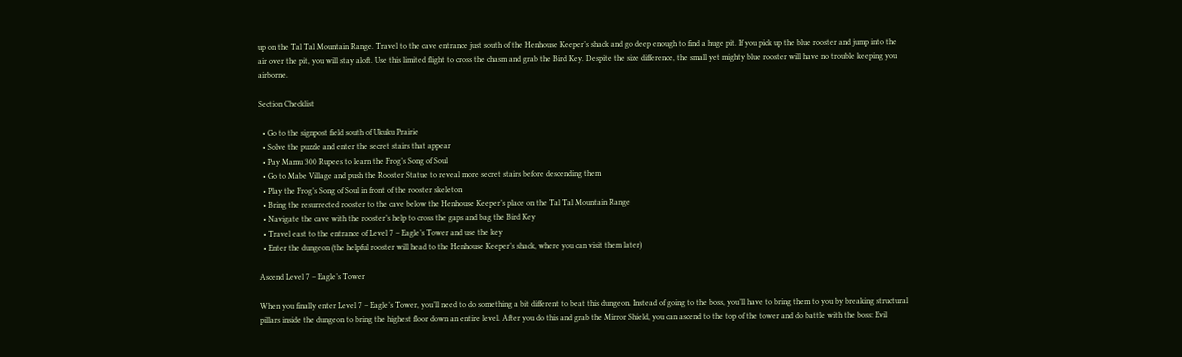up on the Tal Tal Mountain Range. Travel to the cave entrance just south of the Henhouse Keeper’s shack and go deep enough to find a huge pit. If you pick up the blue rooster and jump into the air over the pit, you will stay aloft. Use this limited flight to cross the chasm and grab the Bird Key. Despite the size difference, the small yet mighty blue rooster will have no trouble keeping you airborne.

Section Checklist

  • Go to the signpost field south of Ukuku Prairie
  • Solve the puzzle and enter the secret stairs that appear
  • Pay Mamu 300 Rupees to learn the Frog’s Song of Soul
  • Go to Mabe Village and push the Rooster Statue to reveal more secret stairs before descending them
  • Play the Frog’s Song of Soul in front of the rooster skeleton
  • Bring the resurrected rooster to the cave below the Henhouse Keeper’s place on the Tal Tal Mountain Range
  • Navigate the cave with the rooster’s help to cross the gaps and bag the Bird Key
  • Travel east to the entrance of Level 7 – Eagle’s Tower and use the key
  • Enter the dungeon (the helpful rooster will head to the Henhouse Keeper’s shack, where you can visit them later)

Ascend Level 7 – Eagle’s Tower

When you finally enter Level 7 – Eagle’s Tower, you’ll need to do something a bit different to beat this dungeon. Instead of going to the boss, you’ll have to bring them to you by breaking structural pillars inside the dungeon to bring the highest floor down an entire level. After you do this and grab the Mirror Shield, you can ascend to the top of the tower and do battle with the boss: Evil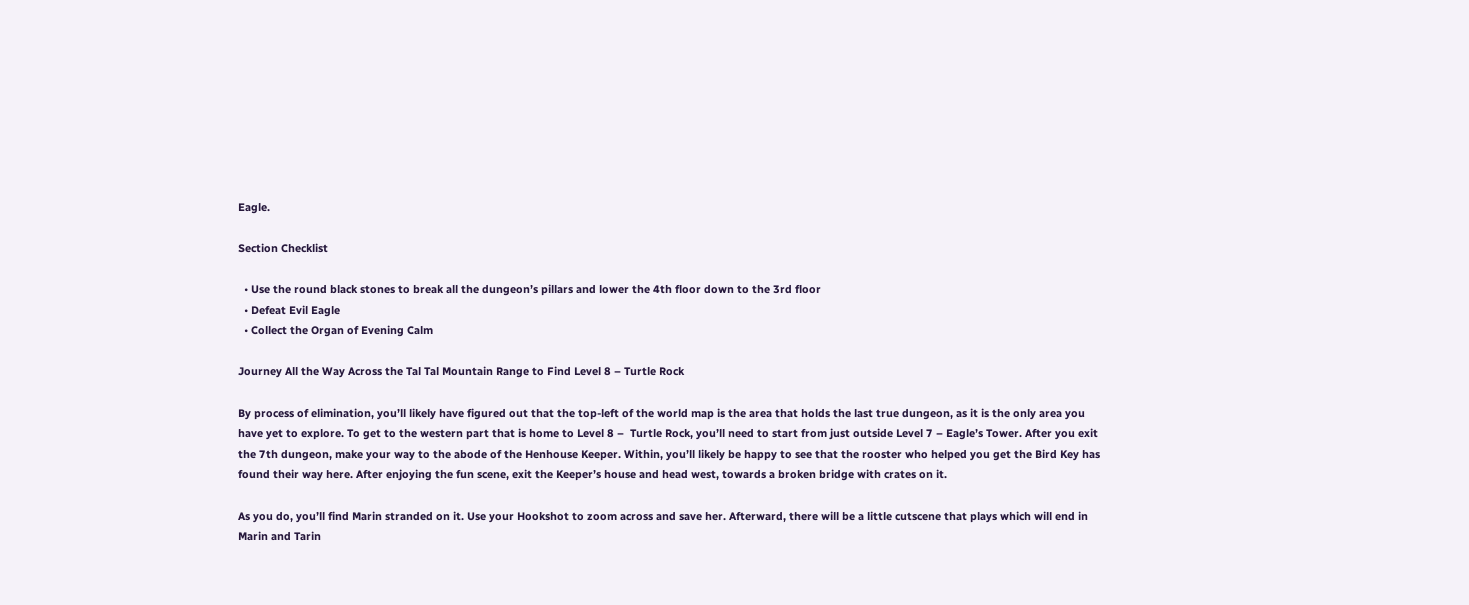Eagle.

Section Checklist

  • Use the round black stones to break all the dungeon’s pillars and lower the 4th floor down to the 3rd floor
  • Defeat Evil Eagle
  • Collect the Organ of Evening Calm

Journey All the Way Across the Tal Tal Mountain Range to Find Level 8 – Turtle Rock

By process of elimination, you’ll likely have figured out that the top-left of the world map is the area that holds the last true dungeon, as it is the only area you have yet to explore. To get to the western part that is home to Level 8 –  Turtle Rock, you’ll need to start from just outside Level 7 – Eagle’s Tower. After you exit the 7th dungeon, make your way to the abode of the Henhouse Keeper. Within, you’ll likely be happy to see that the rooster who helped you get the Bird Key has found their way here. After enjoying the fun scene, exit the Keeper’s house and head west, towards a broken bridge with crates on it.

As you do, you’ll find Marin stranded on it. Use your Hookshot to zoom across and save her. Afterward, there will be a little cutscene that plays which will end in Marin and Tarin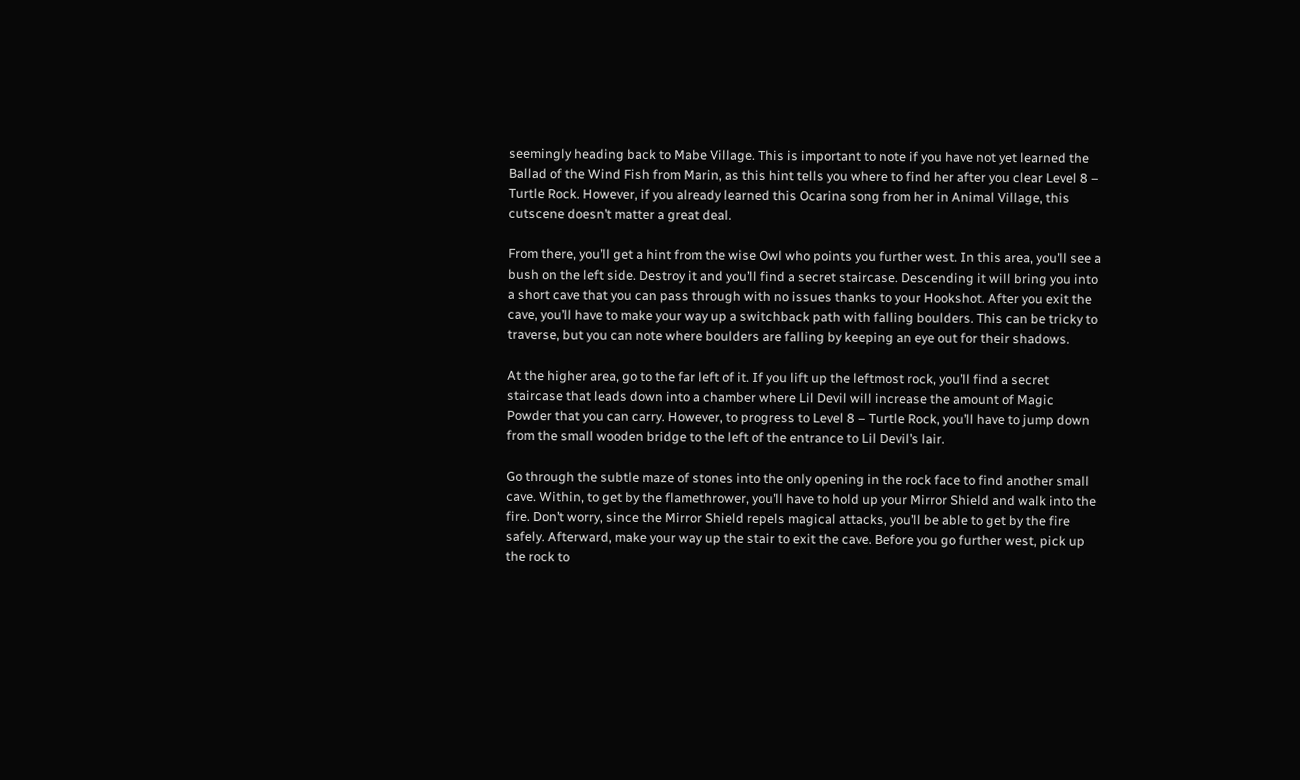seemingly heading back to Mabe Village. This is important to note if you have not yet learned the Ballad of the Wind Fish from Marin, as this hint tells you where to find her after you clear Level 8 – Turtle Rock. However, if you already learned this Ocarina song from her in Animal Village, this cutscene doesn’t matter a great deal.

From there, you’ll get a hint from the wise Owl who points you further west. In this area, you’ll see a bush on the left side. Destroy it and you’ll find a secret staircase. Descending it will bring you into a short cave that you can pass through with no issues thanks to your Hookshot. After you exit the cave, you’ll have to make your way up a switchback path with falling boulders. This can be tricky to traverse, but you can note where boulders are falling by keeping an eye out for their shadows.

At the higher area, go to the far left of it. If you lift up the leftmost rock, you’ll find a secret staircase that leads down into a chamber where Lil Devil will increase the amount of Magic Powder that you can carry. However, to progress to Level 8 – Turtle Rock, you’ll have to jump down from the small wooden bridge to the left of the entrance to Lil Devil’s lair.

Go through the subtle maze of stones into the only opening in the rock face to find another small cave. Within, to get by the flamethrower, you’ll have to hold up your Mirror Shield and walk into the fire. Don’t worry, since the Mirror Shield repels magical attacks, you’ll be able to get by the fire safely. Afterward, make your way up the stair to exit the cave. Before you go further west, pick up the rock to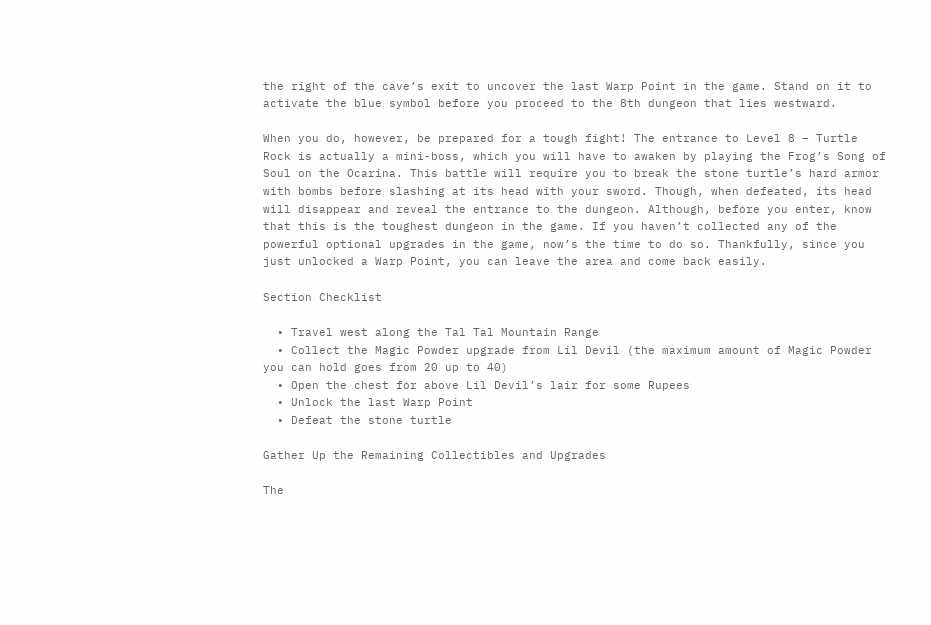the right of the cave’s exit to uncover the last Warp Point in the game. Stand on it to activate the blue symbol before you proceed to the 8th dungeon that lies westward.

When you do, however, be prepared for a tough fight! The entrance to Level 8 – Turtle Rock is actually a mini-boss, which you will have to awaken by playing the Frog’s Song of Soul on the Ocarina. This battle will require you to break the stone turtle’s hard armor with bombs before slashing at its head with your sword. Though, when defeated, its head will disappear and reveal the entrance to the dungeon. Although, before you enter, know that this is the toughest dungeon in the game. If you haven’t collected any of the powerful optional upgrades in the game, now’s the time to do so. Thankfully, since you just unlocked a Warp Point, you can leave the area and come back easily.

Section Checklist

  • Travel west along the Tal Tal Mountain Range
  • Collect the Magic Powder upgrade from Lil Devil (the maximum amount of Magic Powder you can hold goes from 20 up to 40)
  • Open the chest for above Lil Devil’s lair for some Rupees
  • Unlock the last Warp Point
  • Defeat the stone turtle

Gather Up the Remaining Collectibles and Upgrades

The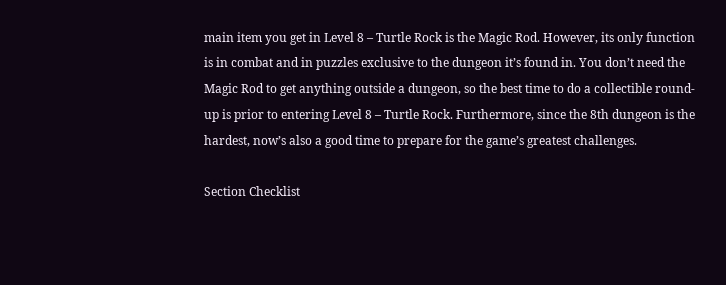main item you get in Level 8 – Turtle Rock is the Magic Rod. However, its only function is in combat and in puzzles exclusive to the dungeon it’s found in. You don’t need the Magic Rod to get anything outside a dungeon, so the best time to do a collectible round-up is prior to entering Level 8 – Turtle Rock. Furthermore, since the 8th dungeon is the hardest, now’s also a good time to prepare for the game’s greatest challenges.

Section Checklist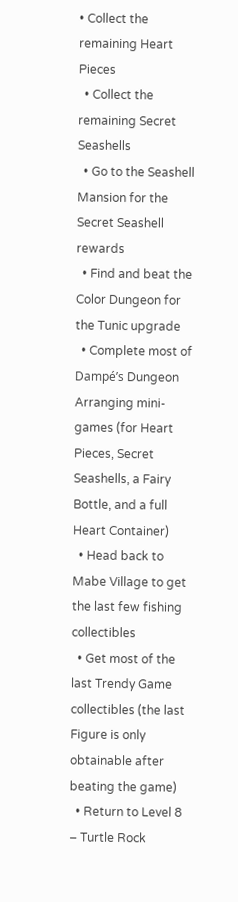• Collect the remaining Heart Pieces
  • Collect the remaining Secret Seashells
  • Go to the Seashell Mansion for the Secret Seashell rewards
  • Find and beat the Color Dungeon for the Tunic upgrade
  • Complete most of Dampé’s Dungeon Arranging mini-games (for Heart Pieces, Secret Seashells, a Fairy Bottle, and a full Heart Container)
  • Head back to Mabe Village to get the last few fishing collectibles
  • Get most of the last Trendy Game collectibles (the last Figure is only obtainable after beating the game)
  • Return to Level 8 – Turtle Rock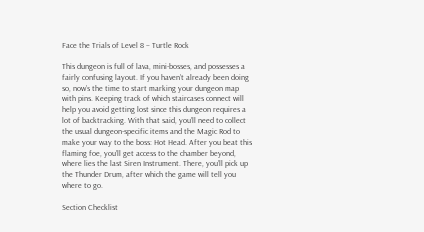Face the Trials of Level 8 – Turtle Rock

This dungeon is full of lava, mini-bosses, and possesses a fairly confusing layout. If you haven’t already been doing so, now’s the time to start marking your dungeon map with pins. Keeping track of which staircases connect will help you avoid getting lost since this dungeon requires a lot of backtracking. With that said, you’ll need to collect the usual dungeon-specific items and the Magic Rod to make your way to the boss: Hot Head. After you beat this flaming foe, you’ll get access to the chamber beyond, where lies the last Siren Instrument. There, you’ll pick up the Thunder Drum, after which the game will tell you where to go.

Section Checklist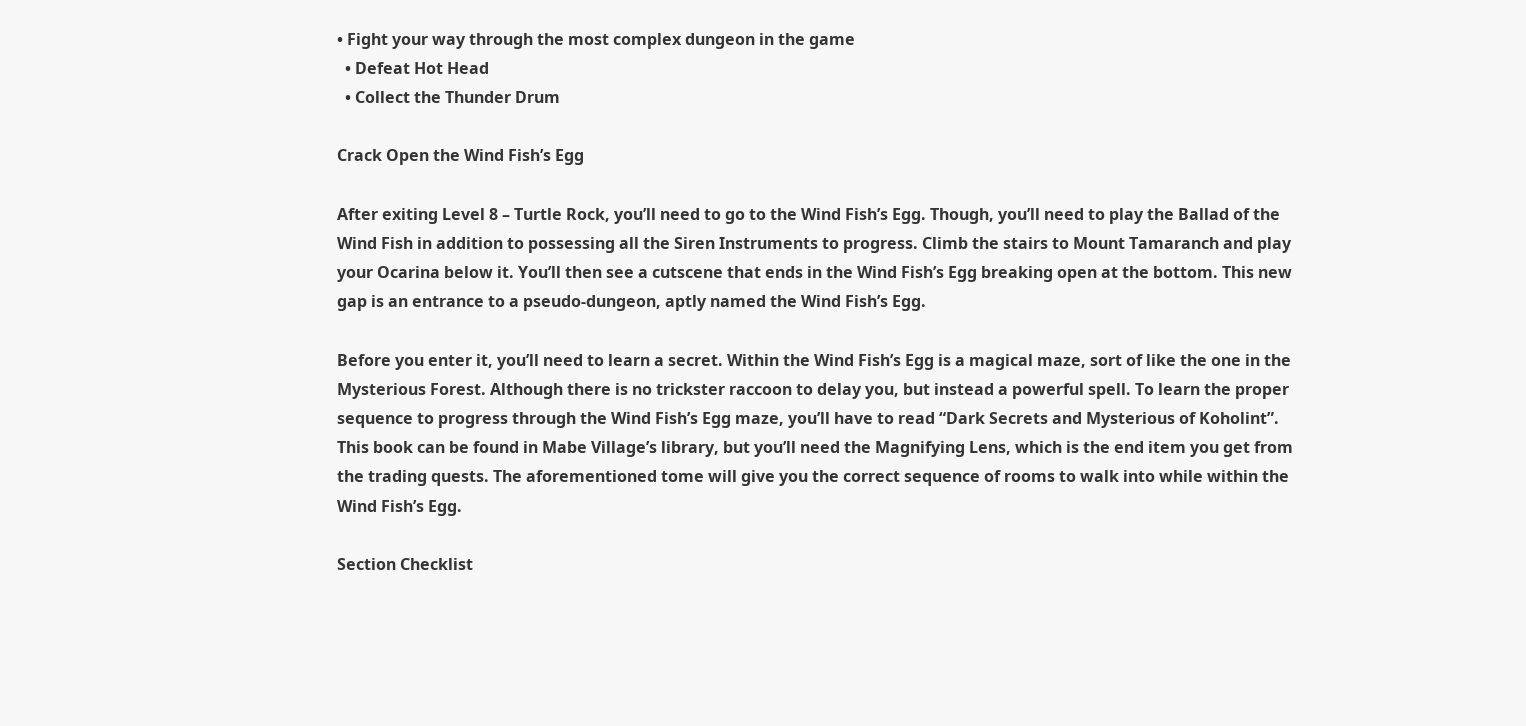• Fight your way through the most complex dungeon in the game
  • Defeat Hot Head
  • Collect the Thunder Drum

Crack Open the Wind Fish’s Egg

After exiting Level 8 – Turtle Rock, you’ll need to go to the Wind Fish’s Egg. Though, you’ll need to play the Ballad of the Wind Fish in addition to possessing all the Siren Instruments to progress. Climb the stairs to Mount Tamaranch and play your Ocarina below it. You’ll then see a cutscene that ends in the Wind Fish’s Egg breaking open at the bottom. This new gap is an entrance to a pseudo-dungeon, aptly named the Wind Fish’s Egg.

Before you enter it, you’ll need to learn a secret. Within the Wind Fish’s Egg is a magical maze, sort of like the one in the Mysterious Forest. Although there is no trickster raccoon to delay you, but instead a powerful spell. To learn the proper sequence to progress through the Wind Fish’s Egg maze, you’ll have to read “Dark Secrets and Mysterious of Koholint”. This book can be found in Mabe Village’s library, but you’ll need the Magnifying Lens, which is the end item you get from the trading quests. The aforementioned tome will give you the correct sequence of rooms to walk into while within the Wind Fish’s Egg.

Section Checklist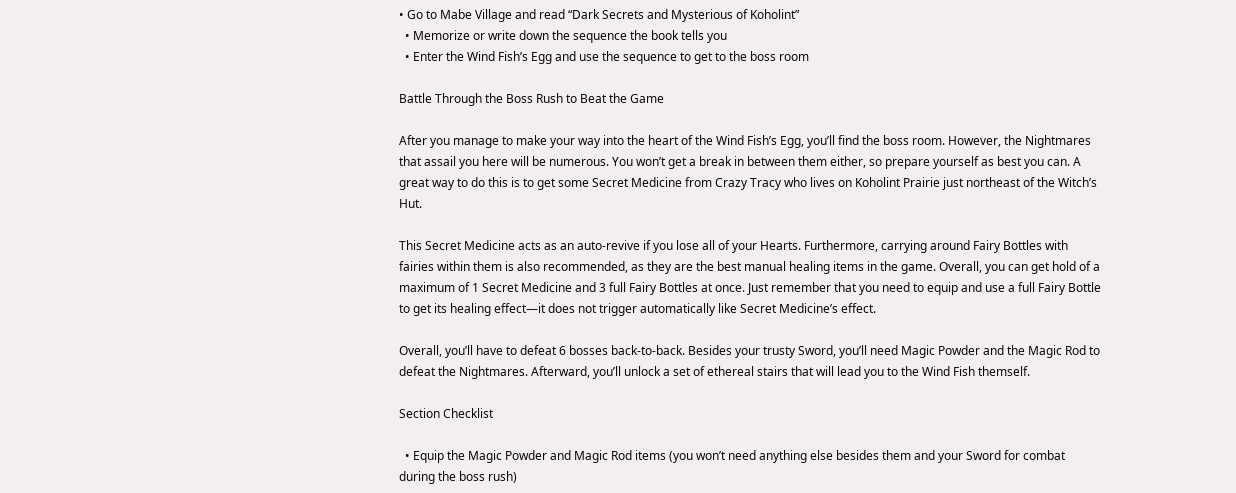• Go to Mabe Village and read “Dark Secrets and Mysterious of Koholint”
  • Memorize or write down the sequence the book tells you
  • Enter the Wind Fish’s Egg and use the sequence to get to the boss room

Battle Through the Boss Rush to Beat the Game

After you manage to make your way into the heart of the Wind Fish’s Egg, you’ll find the boss room. However, the Nightmares that assail you here will be numerous. You won’t get a break in between them either, so prepare yourself as best you can. A great way to do this is to get some Secret Medicine from Crazy Tracy who lives on Koholint Prairie just northeast of the Witch’s Hut.

This Secret Medicine acts as an auto-revive if you lose all of your Hearts. Furthermore, carrying around Fairy Bottles with fairies within them is also recommended, as they are the best manual healing items in the game. Overall, you can get hold of a maximum of 1 Secret Medicine and 3 full Fairy Bottles at once. Just remember that you need to equip and use a full Fairy Bottle to get its healing effect—it does not trigger automatically like Secret Medicine’s effect.

Overall, you’ll have to defeat 6 bosses back-to-back. Besides your trusty Sword, you’ll need Magic Powder and the Magic Rod to defeat the Nightmares. Afterward, you’ll unlock a set of ethereal stairs that will lead you to the Wind Fish themself.

Section Checklist

  • Equip the Magic Powder and Magic Rod items (you won’t need anything else besides them and your Sword for combat during the boss rush)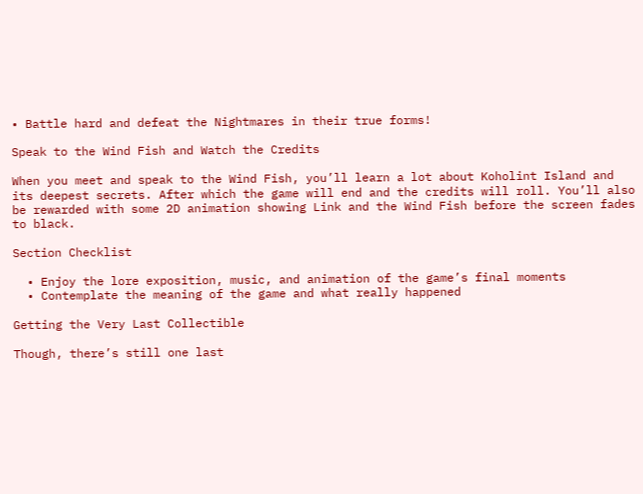• Battle hard and defeat the Nightmares in their true forms!

Speak to the Wind Fish and Watch the Credits

When you meet and speak to the Wind Fish, you’ll learn a lot about Koholint Island and its deepest secrets. After which the game will end and the credits will roll. You’ll also be rewarded with some 2D animation showing Link and the Wind Fish before the screen fades to black.

Section Checklist

  • Enjoy the lore exposition, music, and animation of the game’s final moments
  • Contemplate the meaning of the game and what really happened

Getting the Very Last Collectible

Though, there’s still one last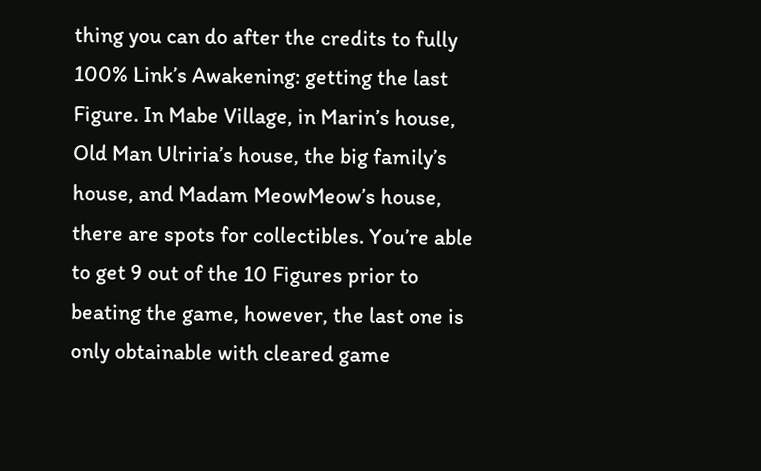thing you can do after the credits to fully 100% Link’s Awakening: getting the last Figure. In Mabe Village, in Marin’s house, Old Man Ulriria’s house, the big family’s house, and Madam MeowMeow’s house, there are spots for collectibles. You’re able to get 9 out of the 10 Figures prior to beating the game, however, the last one is only obtainable with cleared game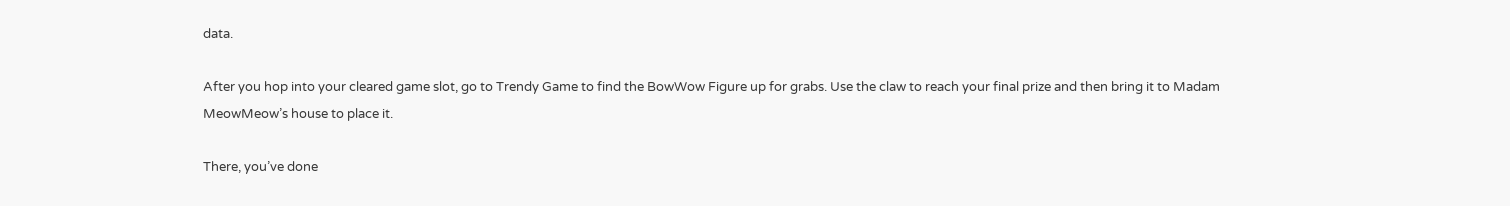data.

After you hop into your cleared game slot, go to Trendy Game to find the BowWow Figure up for grabs. Use the claw to reach your final prize and then bring it to Madam MeowMeow’s house to place it.

There, you’ve done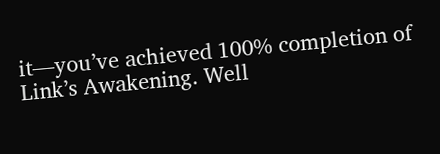it—you’ve achieved 100% completion of Link’s Awakening. Well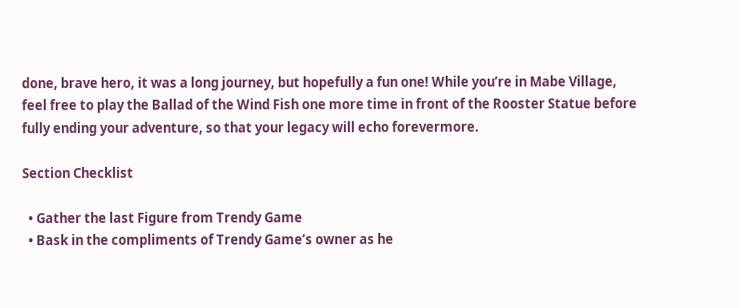done, brave hero, it was a long journey, but hopefully a fun one! While you’re in Mabe Village, feel free to play the Ballad of the Wind Fish one more time in front of the Rooster Statue before fully ending your adventure, so that your legacy will echo forevermore.

Section Checklist

  • Gather the last Figure from Trendy Game
  • Bask in the compliments of Trendy Game’s owner as he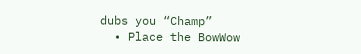dubs you “Champ”
  • Place the BowWow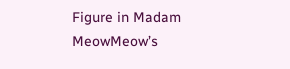Figure in Madam MeowMeow’s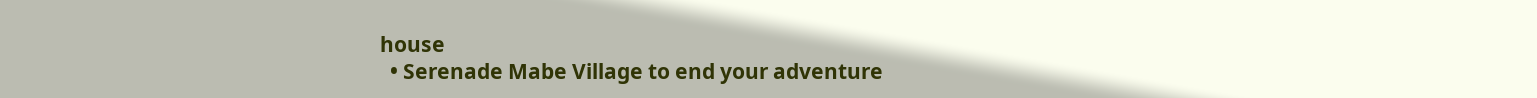house
  • Serenade Mabe Village to end your adventure